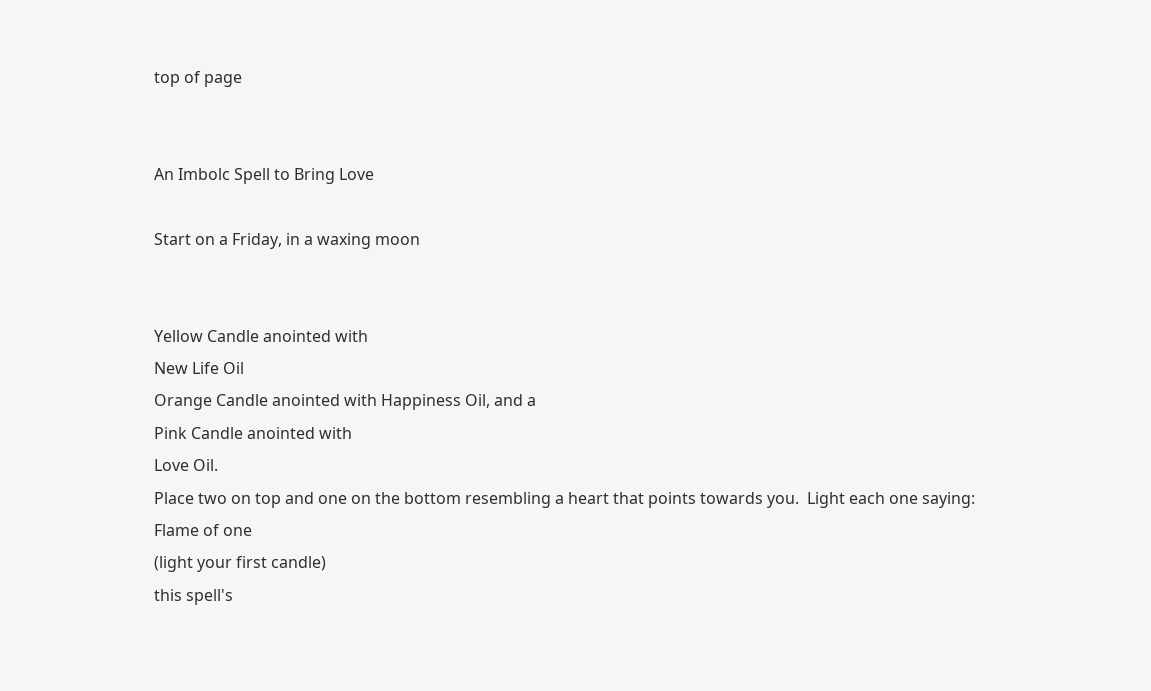top of page


An Imbolc Spell to Bring Love

Start on a Friday, in a waxing moon


Yellow Candle anointed with
New Life Oil
Orange Candle anointed with Happiness Oil, and a
Pink Candle anointed with
Love Oil.
Place two on top and one on the bottom resembling a heart that points towards you.  Light each one saying:
Flame of one
(light your first candle)
this spell's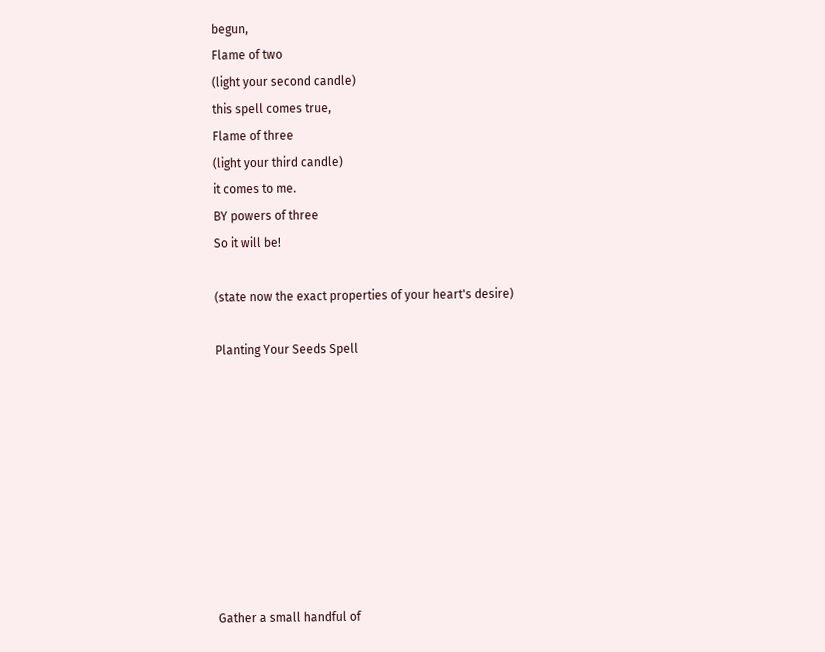begun,
Flame of two
(light your second candle)
this spell comes true,
Flame of three
(light your third candle)
it comes to me.
BY powers of three
So it will be!

(state now the exact properties of your heart's desire)

Planting Your Seeds Spell









Gather a small handful of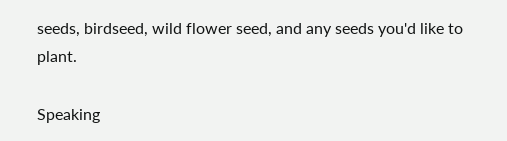seeds, birdseed, wild flower seed, and any seeds you'd like to plant.

Speaking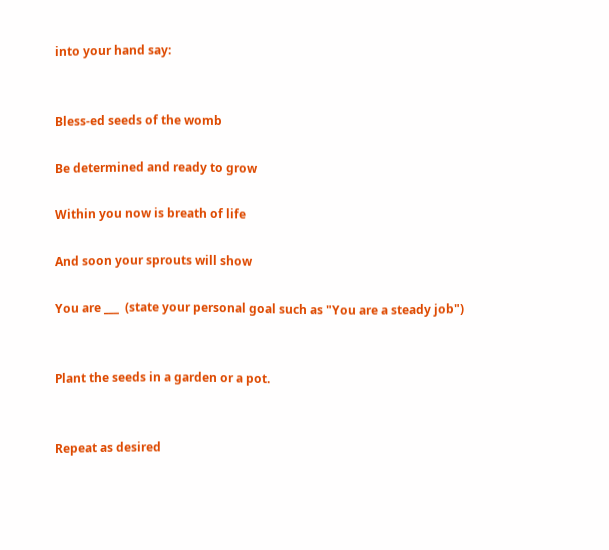into your hand say:


Bless-ed seeds of the womb

Be determined and ready to grow

Within you now is breath of life

And soon your sprouts will show

You are ___  (state your personal goal such as "You are a steady job")


Plant the seeds in a garden or a pot.


Repeat as desired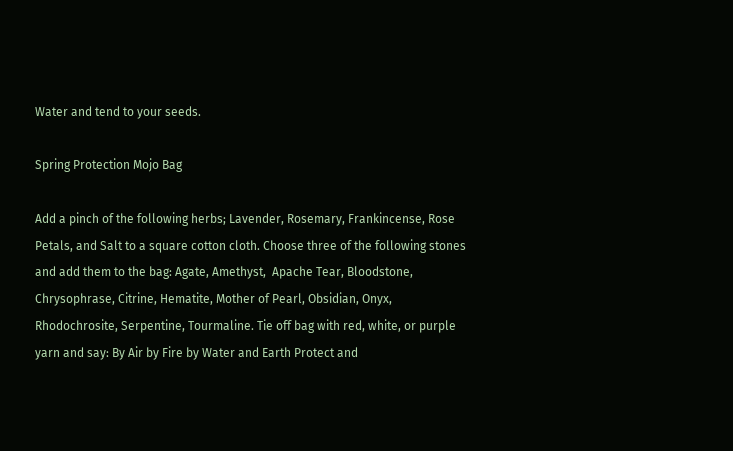Water and tend to your seeds.

Spring Protection Mojo Bag

Add a pinch of the following herbs; Lavender, Rosemary, Frankincense, Rose Petals, and Salt to a square cotton cloth. Choose three of the following stones and add them to the bag: Agate, Amethyst,  Apache Tear, Bloodstone, Chrysophrase, Citrine, Hematite, Mother of Pearl, Obsidian, Onyx, Rhodochrosite, Serpentine, Tourmaline. Tie off bag with red, white, or purple yarn and say: By Air by Fire by Water and Earth Protect and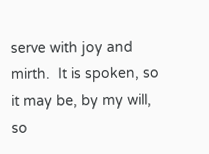serve with joy and mirth.  It is spoken, so it may be, by my will, so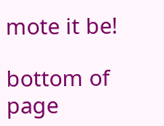mote it be!

bottom of page